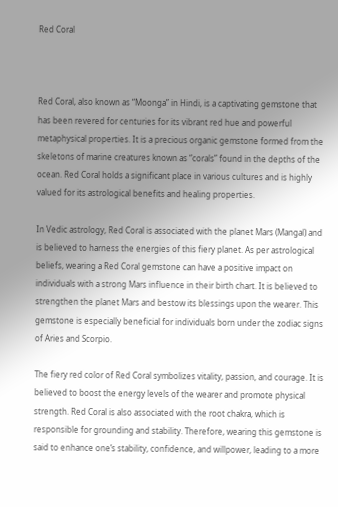Red Coral



Red Coral, also known as “Moonga” in Hindi, is a captivating gemstone that has been revered for centuries for its vibrant red hue and powerful metaphysical properties. It is a precious organic gemstone formed from the skeletons of marine creatures known as “corals” found in the depths of the ocean. Red Coral holds a significant place in various cultures and is highly valued for its astrological benefits and healing properties.

In Vedic astrology, Red Coral is associated with the planet Mars (Mangal) and is believed to harness the energies of this fiery planet. As per astrological beliefs, wearing a Red Coral gemstone can have a positive impact on individuals with a strong Mars influence in their birth chart. It is believed to strengthen the planet Mars and bestow its blessings upon the wearer. This gemstone is especially beneficial for individuals born under the zodiac signs of Aries and Scorpio.

The fiery red color of Red Coral symbolizes vitality, passion, and courage. It is believed to boost the energy levels of the wearer and promote physical strength. Red Coral is also associated with the root chakra, which is responsible for grounding and stability. Therefore, wearing this gemstone is said to enhance one’s stability, confidence, and willpower, leading to a more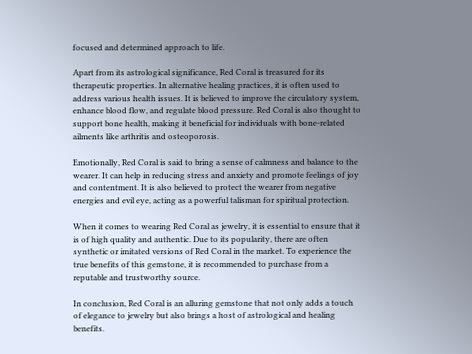focused and determined approach to life.

Apart from its astrological significance, Red Coral is treasured for its therapeutic properties. In alternative healing practices, it is often used to address various health issues. It is believed to improve the circulatory system, enhance blood flow, and regulate blood pressure. Red Coral is also thought to support bone health, making it beneficial for individuals with bone-related ailments like arthritis and osteoporosis.

Emotionally, Red Coral is said to bring a sense of calmness and balance to the wearer. It can help in reducing stress and anxiety and promote feelings of joy and contentment. It is also believed to protect the wearer from negative energies and evil eye, acting as a powerful talisman for spiritual protection.

When it comes to wearing Red Coral as jewelry, it is essential to ensure that it is of high quality and authentic. Due to its popularity, there are often synthetic or imitated versions of Red Coral in the market. To experience the true benefits of this gemstone, it is recommended to purchase from a reputable and trustworthy source.

In conclusion, Red Coral is an alluring gemstone that not only adds a touch of elegance to jewelry but also brings a host of astrological and healing benefits.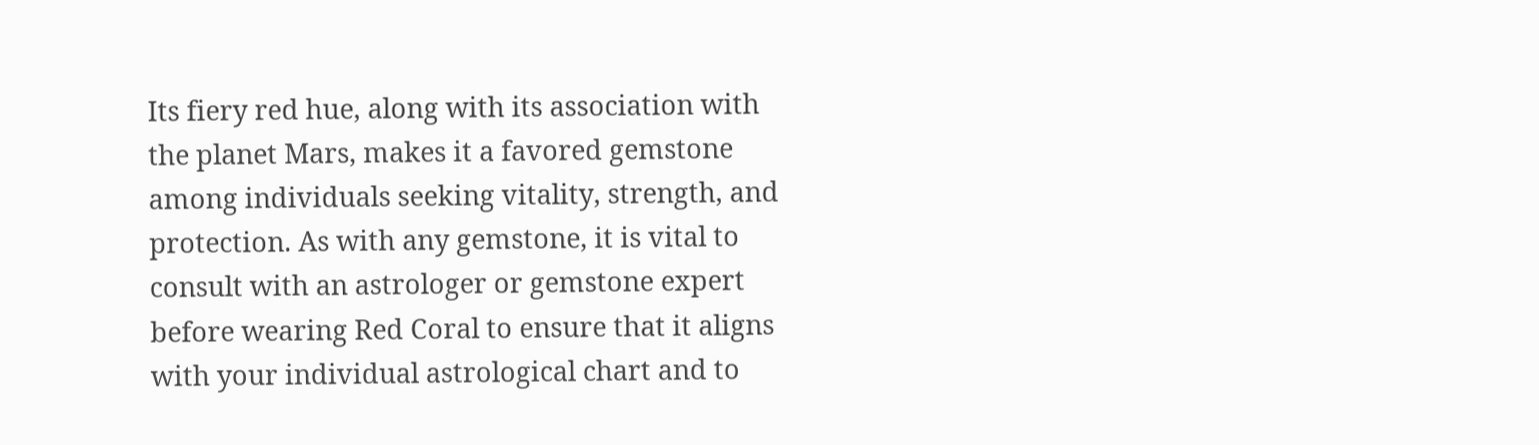Its fiery red hue, along with its association with the planet Mars, makes it a favored gemstone among individuals seeking vitality, strength, and protection. As with any gemstone, it is vital to consult with an astrologer or gemstone expert before wearing Red Coral to ensure that it aligns with your individual astrological chart and to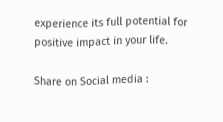experience its full potential for positive impact in your life.

Share on Social media :